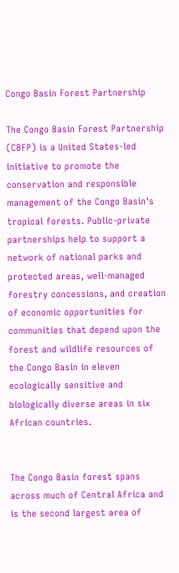Congo Basin Forest Partnership

The Congo Basin Forest Partnership (CBFP) is a United States-led initiative to promote the conservation and responsible management of the Congo Basin's tropical forests. Public-private partnerships help to support a network of national parks and protected areas, well-managed forestry concessions, and creation of economic opportunities for communities that depend upon the forest and wildlife resources of the Congo Basin in eleven ecologically sensitive and biologically diverse areas in six African countries.


The Congo Basin forest spans across much of Central Africa and is the second largest area of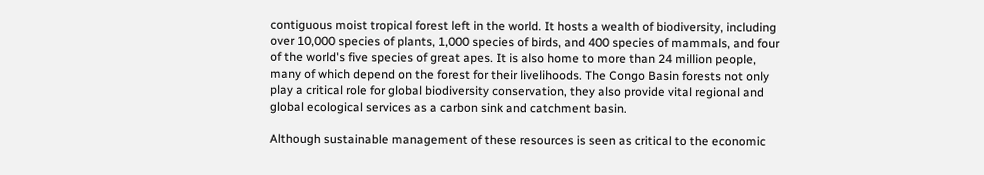contiguous moist tropical forest left in the world. It hosts a wealth of biodiversity, including over 10,000 species of plants, 1,000 species of birds, and 400 species of mammals, and four of the world's five species of great apes. It is also home to more than 24 million people, many of which depend on the forest for their livelihoods. The Congo Basin forests not only play a critical role for global biodiversity conservation, they also provide vital regional and global ecological services as a carbon sink and catchment basin.

Although sustainable management of these resources is seen as critical to the economic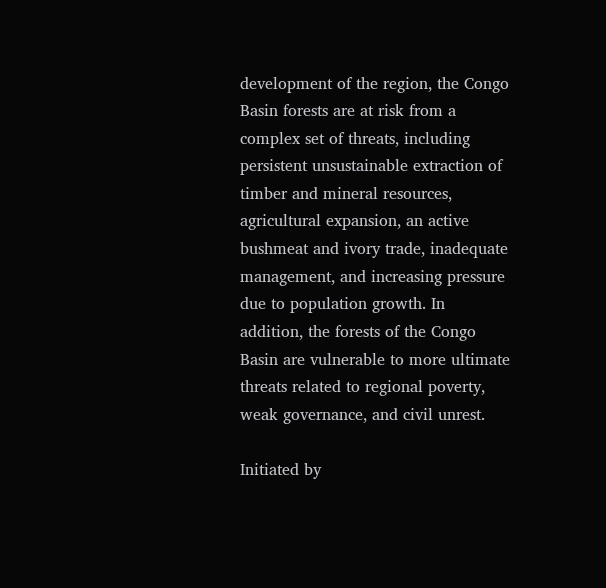development of the region, the Congo Basin forests are at risk from a complex set of threats, including persistent unsustainable extraction of timber and mineral resources, agricultural expansion, an active bushmeat and ivory trade, inadequate management, and increasing pressure due to population growth. In addition, the forests of the Congo Basin are vulnerable to more ultimate threats related to regional poverty, weak governance, and civil unrest.

Initiated by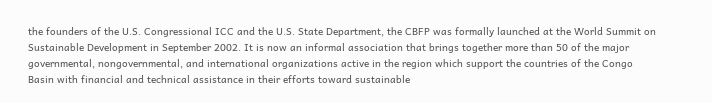the founders of the U.S. Congressional ICC and the U.S. State Department, the CBFP was formally launched at the World Summit on Sustainable Development in September 2002. It is now an informal association that brings together more than 50 of the major governmental, nongovernmental, and international organizations active in the region which support the countries of the Congo Basin with financial and technical assistance in their efforts toward sustainable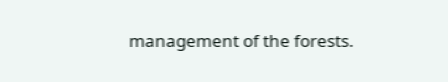management of the forests.